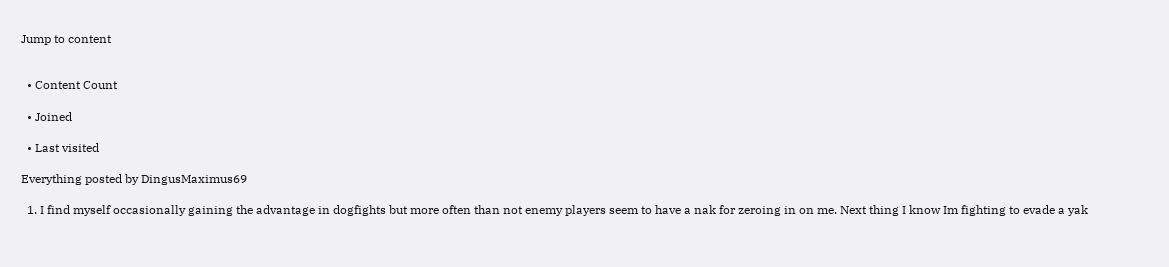Jump to content


  • Content Count

  • Joined

  • Last visited

Everything posted by DingusMaximus69

  1. I find myself occasionally gaining the advantage in dogfights but more often than not enemy players seem to have a nak for zeroing in on me. Next thing I know Im fighting to evade a yak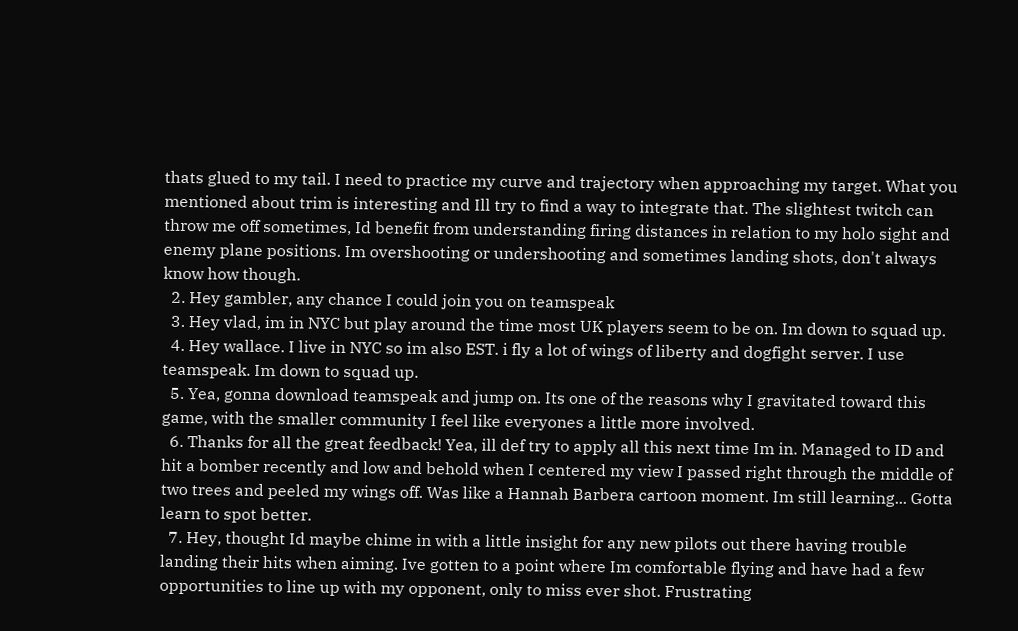thats glued to my tail. I need to practice my curve and trajectory when approaching my target. What you mentioned about trim is interesting and Ill try to find a way to integrate that. The slightest twitch can throw me off sometimes, Id benefit from understanding firing distances in relation to my holo sight and enemy plane positions. Im overshooting or undershooting and sometimes landing shots, don't always know how though.
  2. Hey gambler, any chance I could join you on teamspeak
  3. Hey vlad, im in NYC but play around the time most UK players seem to be on. Im down to squad up.
  4. Hey wallace. I live in NYC so im also EST. i fly a lot of wings of liberty and dogfight server. I use teamspeak. Im down to squad up.
  5. Yea, gonna download teamspeak and jump on. Its one of the reasons why I gravitated toward this game, with the smaller community I feel like everyones a little more involved.
  6. Thanks for all the great feedback! Yea, ill def try to apply all this next time Im in. Managed to ID and hit a bomber recently and low and behold when I centered my view I passed right through the middle of two trees and peeled my wings off. Was like a Hannah Barbera cartoon moment. Im still learning... Gotta learn to spot better.
  7. Hey, thought Id maybe chime in with a little insight for any new pilots out there having trouble landing their hits when aiming. Ive gotten to a point where Im comfortable flying and have had a few opportunities to line up with my opponent, only to miss ever shot. Frustrating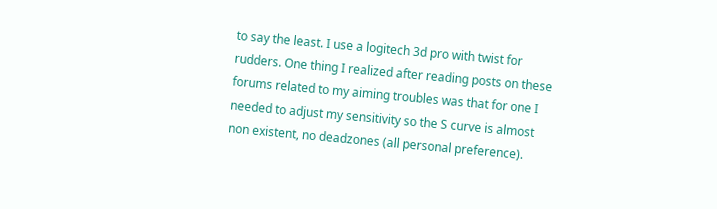to say the least. I use a logitech 3d pro with twist for rudders. One thing I realized after reading posts on these forums related to my aiming troubles was that for one I needed to adjust my sensitivity so the S curve is almost non existent, no deadzones (all personal preference).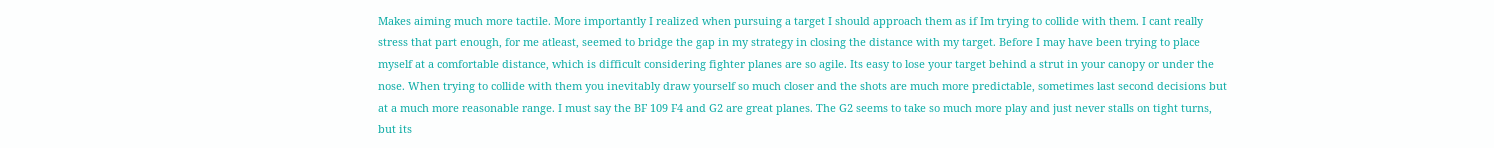Makes aiming much more tactile. More importantly I realized when pursuing a target I should approach them as if Im trying to collide with them. I cant really stress that part enough, for me atleast, seemed to bridge the gap in my strategy in closing the distance with my target. Before I may have been trying to place myself at a comfortable distance, which is difficult considering fighter planes are so agile. Its easy to lose your target behind a strut in your canopy or under the nose. When trying to collide with them you inevitably draw yourself so much closer and the shots are much more predictable, sometimes last second decisions but at a much more reasonable range. I must say the BF 109 F4 and G2 are great planes. The G2 seems to take so much more play and just never stalls on tight turns, but its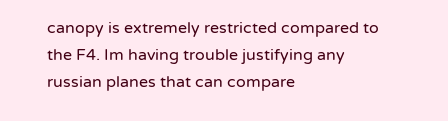canopy is extremely restricted compared to the F4. Im having trouble justifying any russian planes that can compare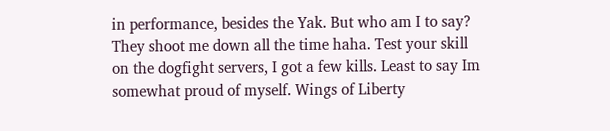in performance, besides the Yak. But who am I to say? They shoot me down all the time haha. Test your skill on the dogfight servers, I got a few kills. Least to say Im somewhat proud of myself. Wings of Liberty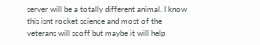server will be a totally different animal. I know this isnt rocket science and most of the veterans will scoff but maybe it will help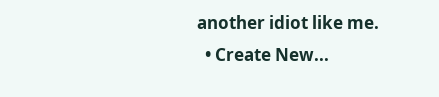another idiot like me.
  • Create New...